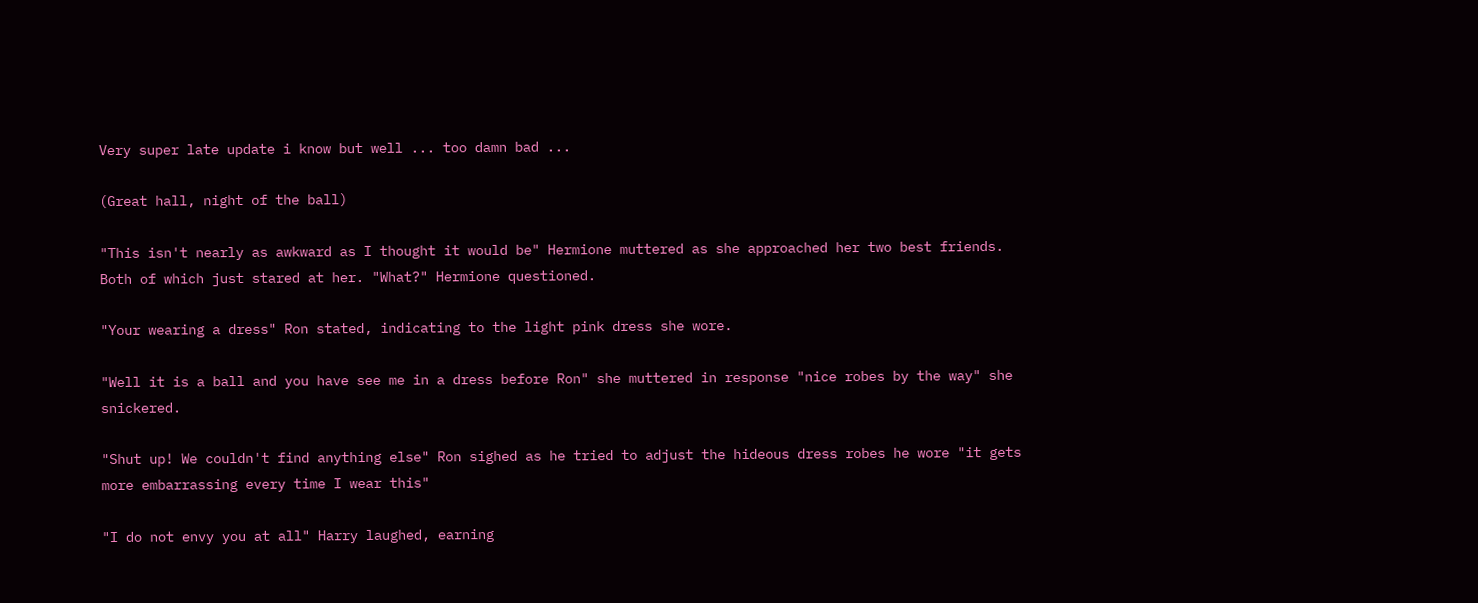Very super late update i know but well ... too damn bad ...

(Great hall, night of the ball)

"This isn't nearly as awkward as I thought it would be" Hermione muttered as she approached her two best friends. Both of which just stared at her. "What?" Hermione questioned.

"Your wearing a dress" Ron stated, indicating to the light pink dress she wore.

"Well it is a ball and you have see me in a dress before Ron" she muttered in response "nice robes by the way" she snickered.

"Shut up! We couldn't find anything else" Ron sighed as he tried to adjust the hideous dress robes he wore "it gets more embarrassing every time I wear this"

"I do not envy you at all" Harry laughed, earning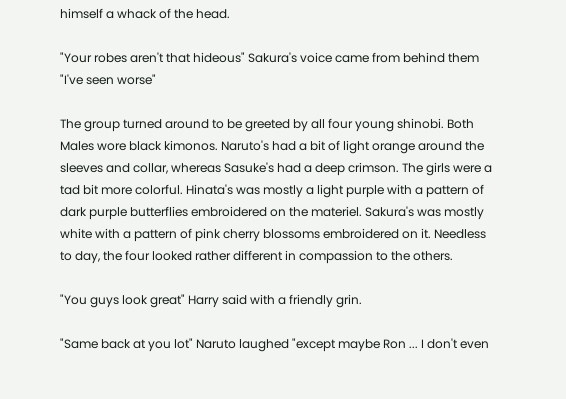himself a whack of the head.

"Your robes aren't that hideous" Sakura's voice came from behind them "I've seen worse"

The group turned around to be greeted by all four young shinobi. Both Males wore black kimonos. Naruto's had a bit of light orange around the sleeves and collar, whereas Sasuke's had a deep crimson. The girls were a tad bit more colorful. Hinata's was mostly a light purple with a pattern of dark purple butterflies embroidered on the materiel. Sakura's was mostly white with a pattern of pink cherry blossoms embroidered on it. Needless to day, the four looked rather different in compassion to the others.

"You guys look great" Harry said with a friendly grin.

"Same back at you lot" Naruto laughed "except maybe Ron ... I don't even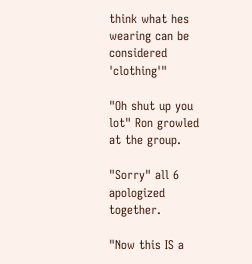think what hes wearing can be considered 'clothing'"

"Oh shut up you lot" Ron growled at the group.

"Sorry" all 6 apologized together.

"Now this IS a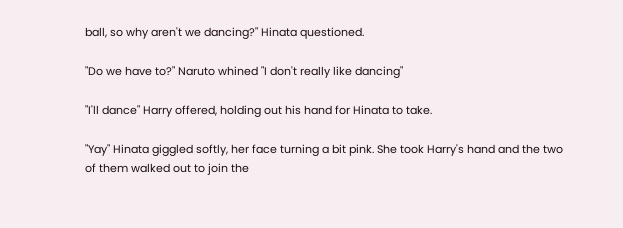ball, so why aren't we dancing?" Hinata questioned.

"Do we have to?" Naruto whined "I don't really like dancing"

"I'll dance" Harry offered, holding out his hand for Hinata to take.

"Yay" Hinata giggled softly, her face turning a bit pink. She took Harry's hand and the two of them walked out to join the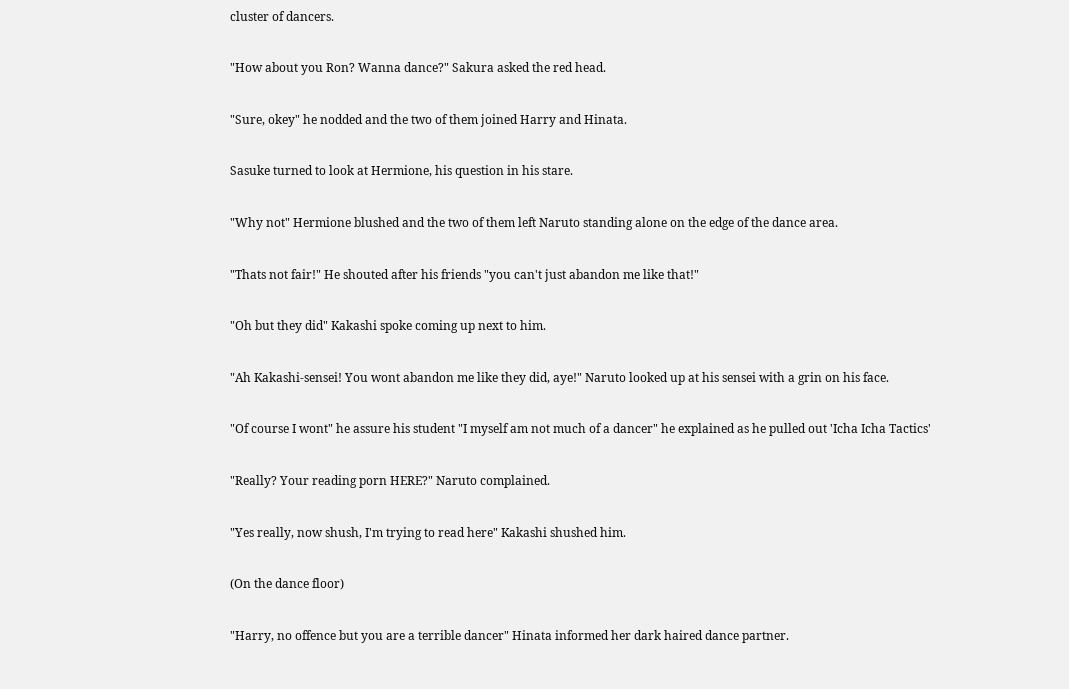cluster of dancers.

"How about you Ron? Wanna dance?" Sakura asked the red head.

"Sure, okey" he nodded and the two of them joined Harry and Hinata.

Sasuke turned to look at Hermione, his question in his stare.

"Why not" Hermione blushed and the two of them left Naruto standing alone on the edge of the dance area.

"Thats not fair!" He shouted after his friends "you can't just abandon me like that!"

"Oh but they did" Kakashi spoke coming up next to him.

"Ah Kakashi-sensei! You wont abandon me like they did, aye!" Naruto looked up at his sensei with a grin on his face.

"Of course I wont" he assure his student "I myself am not much of a dancer" he explained as he pulled out 'Icha Icha Tactics'

"Really? Your reading porn HERE?" Naruto complained.

"Yes really, now shush, I'm trying to read here" Kakashi shushed him.

(On the dance floor)

"Harry, no offence but you are a terrible dancer" Hinata informed her dark haired dance partner.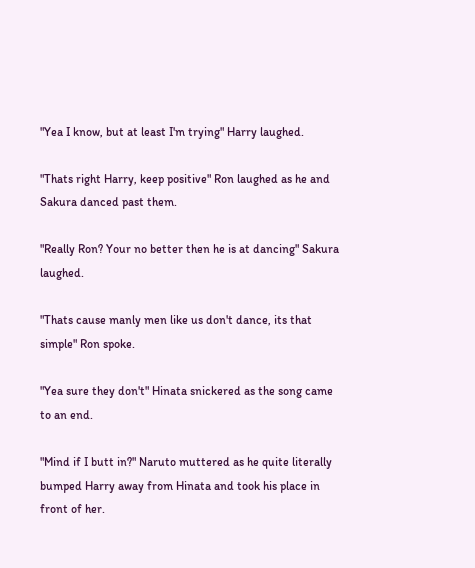"Yea I know, but at least I'm trying" Harry laughed.

"Thats right Harry, keep positive" Ron laughed as he and Sakura danced past them.

"Really Ron? Your no better then he is at dancing" Sakura laughed.

"Thats cause manly men like us don't dance, its that simple" Ron spoke.

"Yea sure they don't" Hinata snickered as the song came to an end.

"Mind if I butt in?" Naruto muttered as he quite literally bumped Harry away from Hinata and took his place in front of her.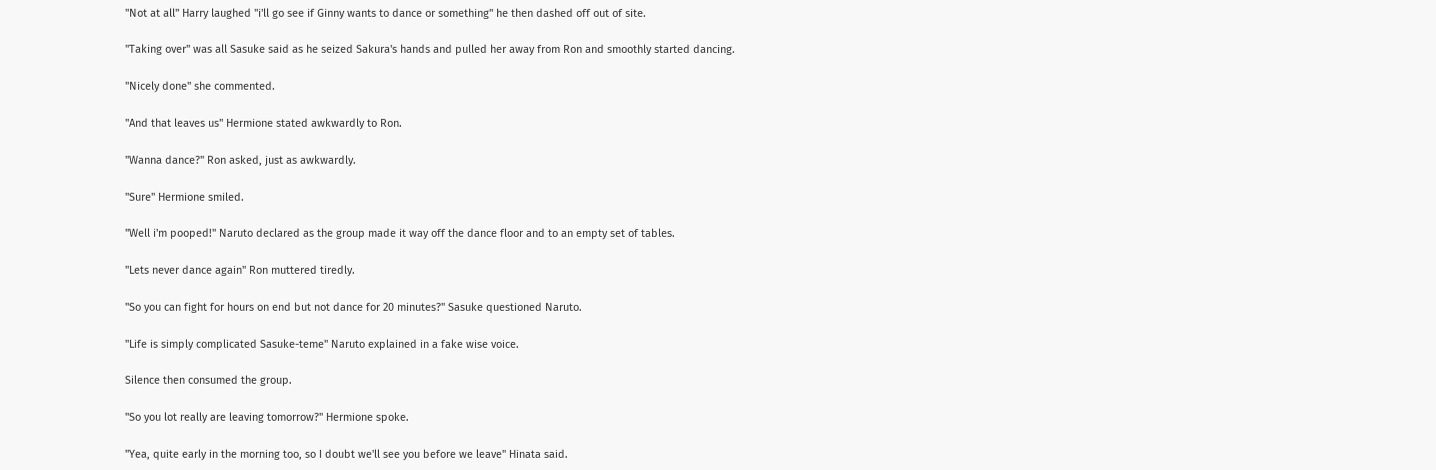"Not at all" Harry laughed "i'll go see if Ginny wants to dance or something" he then dashed off out of site.

"Taking over" was all Sasuke said as he seized Sakura's hands and pulled her away from Ron and smoothly started dancing.

"Nicely done" she commented.

"And that leaves us" Hermione stated awkwardly to Ron.

"Wanna dance?" Ron asked, just as awkwardly.

"Sure" Hermione smiled.

"Well i'm pooped!" Naruto declared as the group made it way off the dance floor and to an empty set of tables.

"Lets never dance again" Ron muttered tiredly.

"So you can fight for hours on end but not dance for 20 minutes?" Sasuke questioned Naruto.

"Life is simply complicated Sasuke-teme" Naruto explained in a fake wise voice.

Silence then consumed the group.

"So you lot really are leaving tomorrow?" Hermione spoke.

"Yea, quite early in the morning too, so I doubt we'll see you before we leave" Hinata said.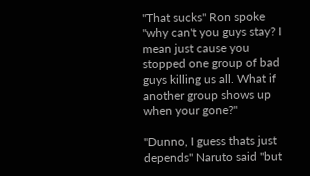"That sucks" Ron spoke "why can't you guys stay? I mean just cause you stopped one group of bad guys killing us all. What if another group shows up when your gone?"

"Dunno, I guess thats just depends" Naruto said "but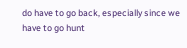do have to go back, especially since we have to go hunt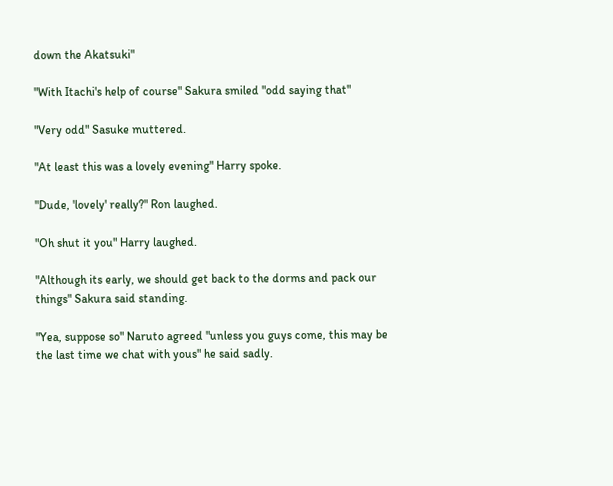down the Akatsuki"

"With Itachi's help of course" Sakura smiled "odd saying that"

"Very odd" Sasuke muttered.

"At least this was a lovely evening" Harry spoke.

"Dude, 'lovely' really?" Ron laughed.

"Oh shut it you" Harry laughed.

"Although its early, we should get back to the dorms and pack our things" Sakura said standing.

"Yea, suppose so" Naruto agreed "unless you guys come, this may be the last time we chat with yous" he said sadly.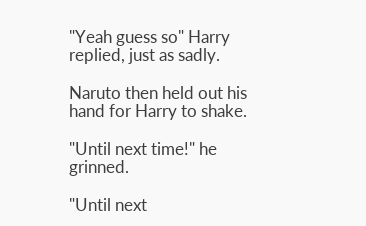"Yeah guess so" Harry replied, just as sadly.

Naruto then held out his hand for Harry to shake.

"Until next time!" he grinned.

"Until next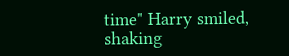time" Harry smiled, shaking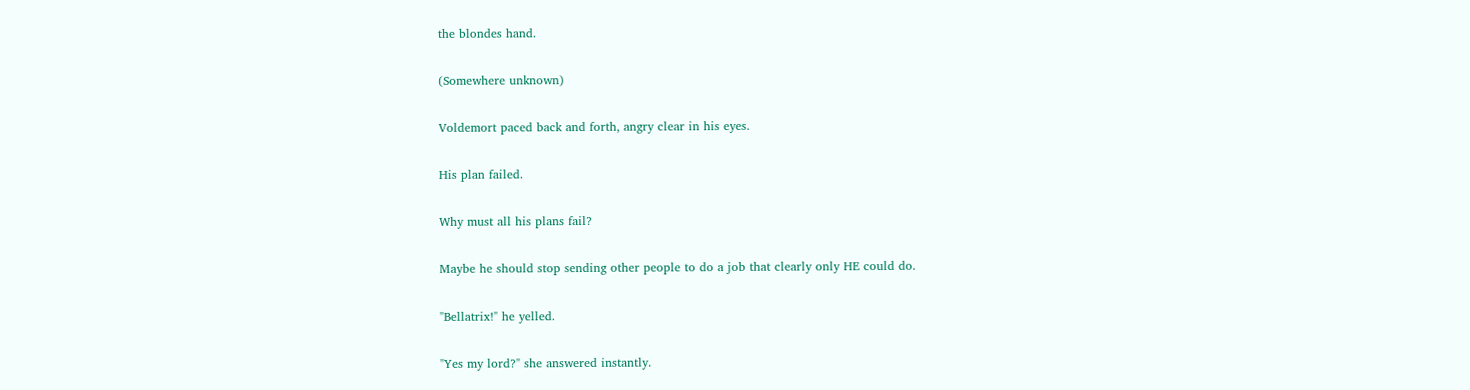the blondes hand.

(Somewhere unknown)

Voldemort paced back and forth, angry clear in his eyes.

His plan failed.

Why must all his plans fail?

Maybe he should stop sending other people to do a job that clearly only HE could do.

"Bellatrix!" he yelled.

"Yes my lord?" she answered instantly.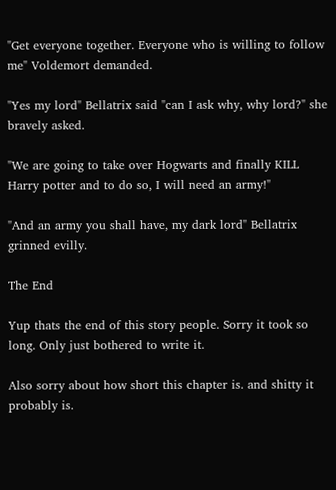"Get everyone together. Everyone who is willing to follow me" Voldemort demanded.

"Yes my lord" Bellatrix said "can I ask why, why lord?" she bravely asked.

"We are going to take over Hogwarts and finally KILL Harry potter and to do so, I will need an army!"

"And an army you shall have, my dark lord" Bellatrix grinned evilly.

The End

Yup thats the end of this story people. Sorry it took so long. Only just bothered to write it.

Also sorry about how short this chapter is. and shitty it probably is.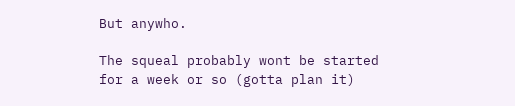But anywho.

The squeal probably wont be started for a week or so (gotta plan it)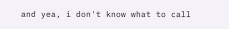and yea, i don't know what to call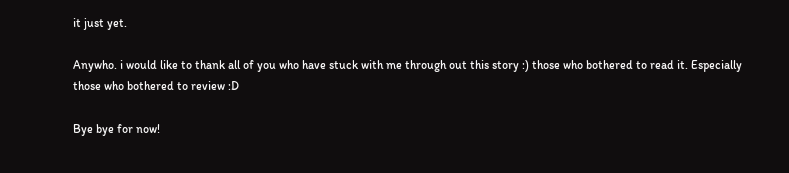it just yet.

Anywho. i would like to thank all of you who have stuck with me through out this story :) those who bothered to read it. Especially those who bothered to review :D

Bye bye for now!